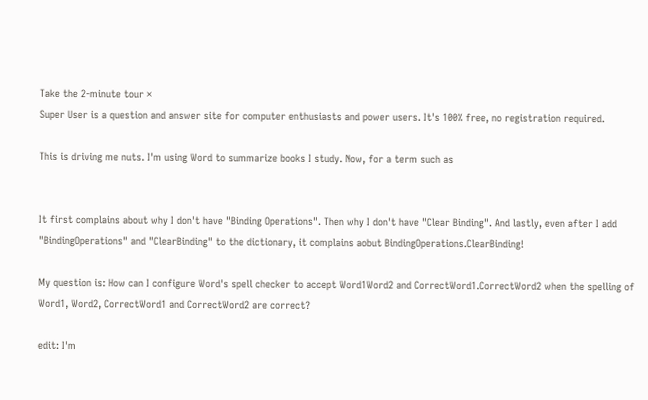Take the 2-minute tour ×
Super User is a question and answer site for computer enthusiasts and power users. It's 100% free, no registration required.

This is driving me nuts. I'm using Word to summarize books I study. Now, for a term such as


It first complains about why I don't have "Binding Operations". Then why I don't have "Clear Binding". And lastly, even after I add "BindingOperations" and "ClearBinding" to the dictionary, it complains aobut BindingOperations.ClearBinding!

My question is: How can I configure Word's spell checker to accept Word1Word2 and CorrectWord1.CorrectWord2 when the spelling of Word1, Word2, CorrectWord1 and CorrectWord2 are correct?

edit: I'm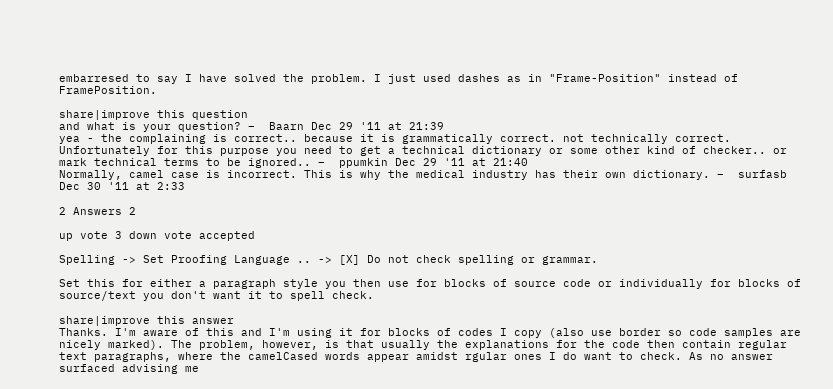embarresed to say I have solved the problem. I just used dashes as in "Frame-Position" instead of FramePosition.

share|improve this question
and what is your question? –  Baarn Dec 29 '11 at 21:39
yea - the complaining is correct.. because it is grammatically correct. not technically correct. Unfortunately for this purpose you need to get a technical dictionary or some other kind of checker.. or mark technical terms to be ignored.. –  ppumkin Dec 29 '11 at 21:40
Normally, camel case is incorrect. This is why the medical industry has their own dictionary. –  surfasb Dec 30 '11 at 2:33

2 Answers 2

up vote 3 down vote accepted

Spelling -> Set Proofing Language .. -> [X] Do not check spelling or grammar.

Set this for either a paragraph style you then use for blocks of source code or individually for blocks of source/text you don't want it to spell check.

share|improve this answer
Thanks. I'm aware of this and I'm using it for blocks of codes I copy (also use border so code samples are nicely marked). The problem, however, is that usually the explanations for the code then contain regular text paragraphs, where the camelCased words appear amidst rgular ones I do want to check. As no answer surfaced advising me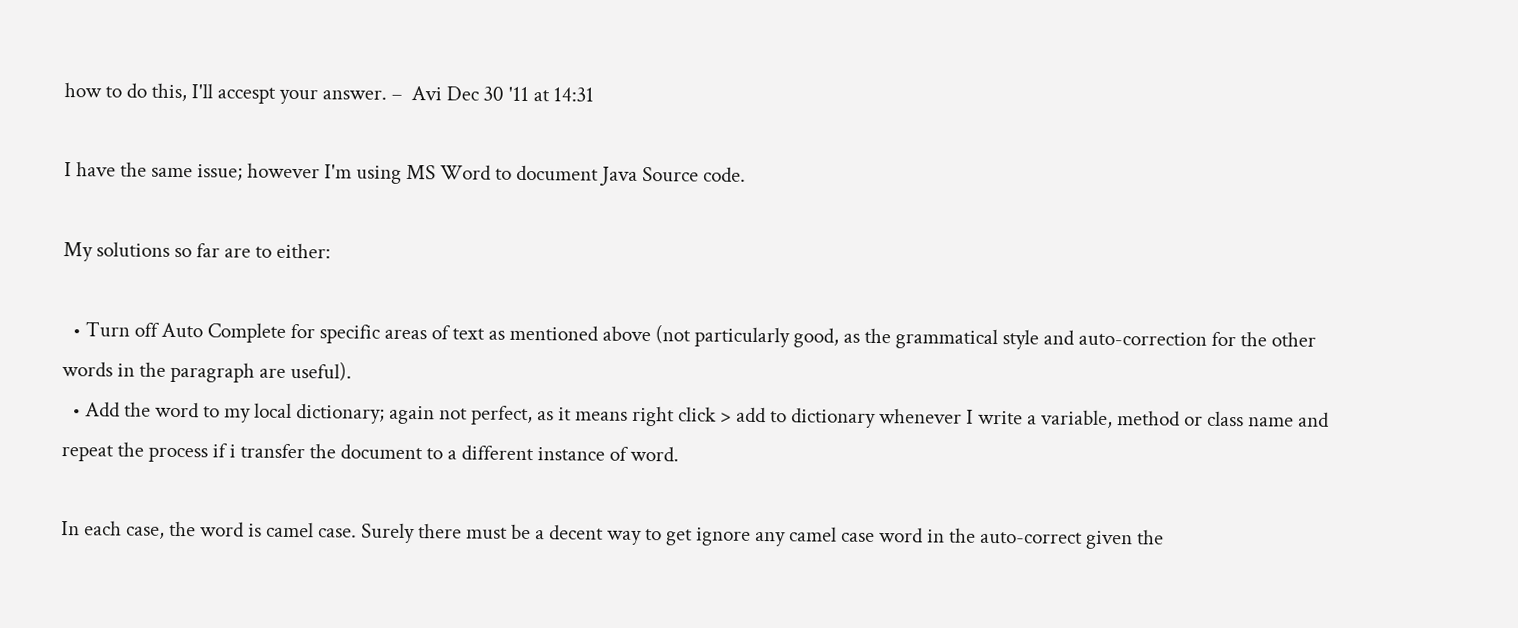how to do this, I'll accespt your answer. –  Avi Dec 30 '11 at 14:31

I have the same issue; however I'm using MS Word to document Java Source code.

My solutions so far are to either:

  • Turn off Auto Complete for specific areas of text as mentioned above (not particularly good, as the grammatical style and auto-correction for the other words in the paragraph are useful).
  • Add the word to my local dictionary; again not perfect, as it means right click > add to dictionary whenever I write a variable, method or class name and repeat the process if i transfer the document to a different instance of word.

In each case, the word is camel case. Surely there must be a decent way to get ignore any camel case word in the auto-correct given the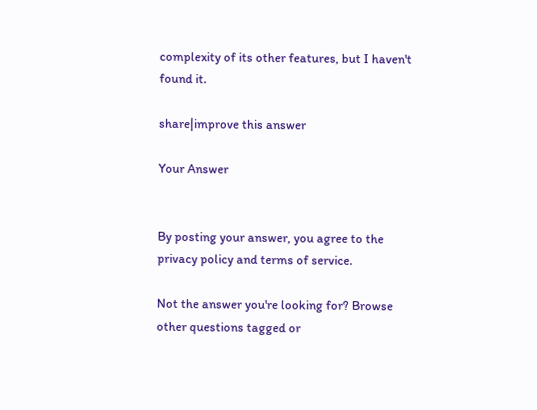complexity of its other features, but I haven't found it.

share|improve this answer

Your Answer


By posting your answer, you agree to the privacy policy and terms of service.

Not the answer you're looking for? Browse other questions tagged or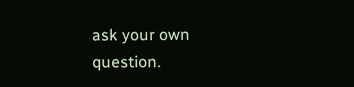ask your own question.